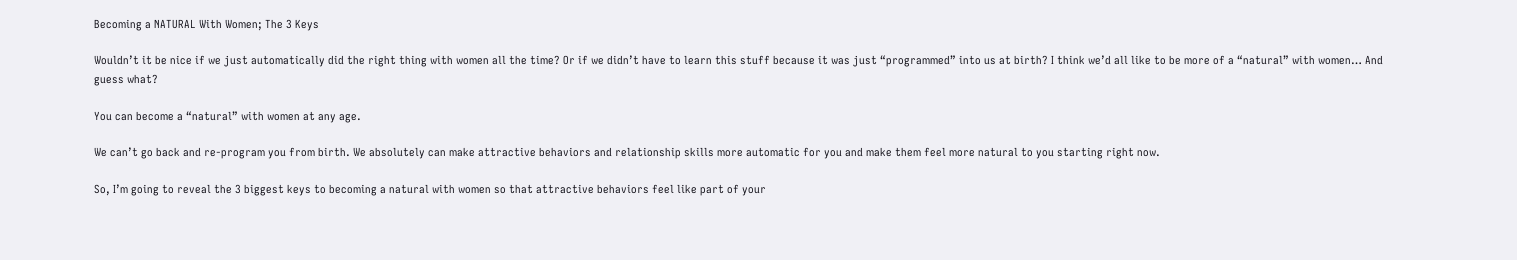Becoming a NATURAL With Women; The 3 Keys

Wouldn’t it be nice if we just automatically did the right thing with women all the time? Or if we didn’t have to learn this stuff because it was just “programmed” into us at birth? I think we’d all like to be more of a “natural” with women… And guess what?

You can become a “natural” with women at any age.

We can’t go back and re-program you from birth. We absolutely can make attractive behaviors and relationship skills more automatic for you and make them feel more natural to you starting right now.

So, I’m going to reveal the 3 biggest keys to becoming a natural with women so that attractive behaviors feel like part of your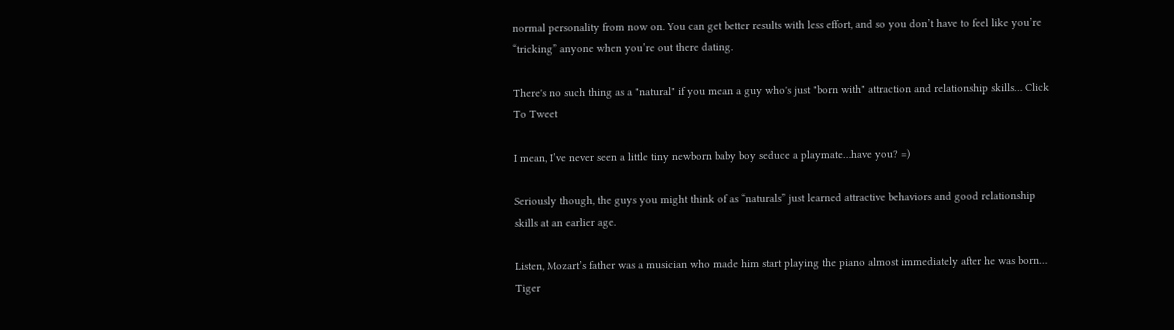normal personality from now on. You can get better results with less effort, and so you don’t have to feel like you’re “tricking” anyone when you’re out there dating.

There's no such thing as a "natural" if you mean a guy who's just "born with" attraction and relationship skills… Click To Tweet

I mean, I’ve never seen a little tiny newborn baby boy seduce a playmate…have you? =)

Seriously though, the guys you might think of as “naturals” just learned attractive behaviors and good relationship skills at an earlier age.

Listen, Mozart’s father was a musician who made him start playing the piano almost immediately after he was born… Tiger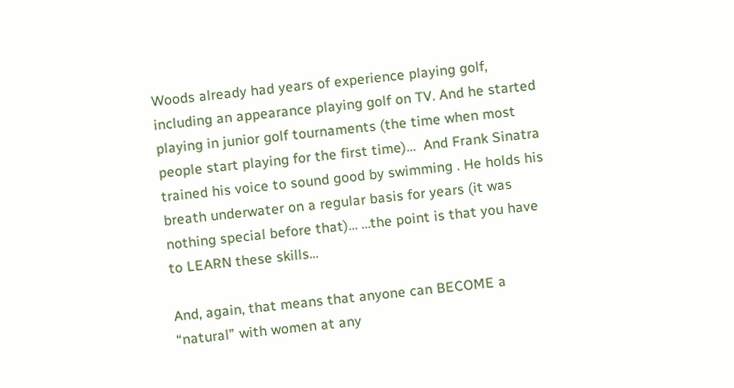Woods already had years of experience playing golf, including an appearance playing golf on TV. And he started playing in junior golf tournaments (the time when most people start playing for the first time)…  And Frank Sinatra trained his voice to sound good by swimming . He holds his breath underwater on a regular basis for years (it was nothing special before that)… …the point is that you have to LEARN these skills…

And, again, that means that anyone can BECOME a “natural” with women at any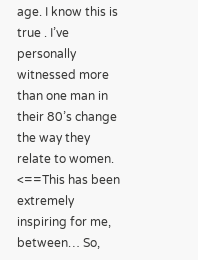age. I know this is true . I’ve personally witnessed more than one man in their 80’s change the way they relate to women. <==This has been extremely inspiring for me, between… So,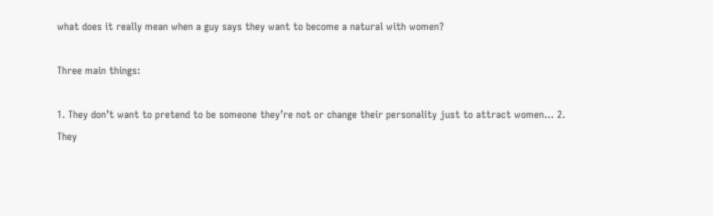what does it really mean when a guy says they want to become a natural with women?

Three main things:

1. They don’t want to pretend to be someone they’re not or change their personality just to attract women… 2. They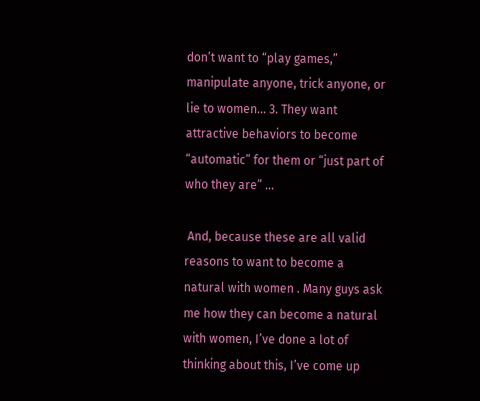don’t want to “play games,” manipulate anyone, trick anyone, or lie to women… 3. They want attractive behaviors to become “automatic” for them or “just part of who they are” …

 And, because these are all valid reasons to want to become a natural with women . Many guys ask me how they can become a natural with women, I’ve done a lot of thinking about this, I’ve come up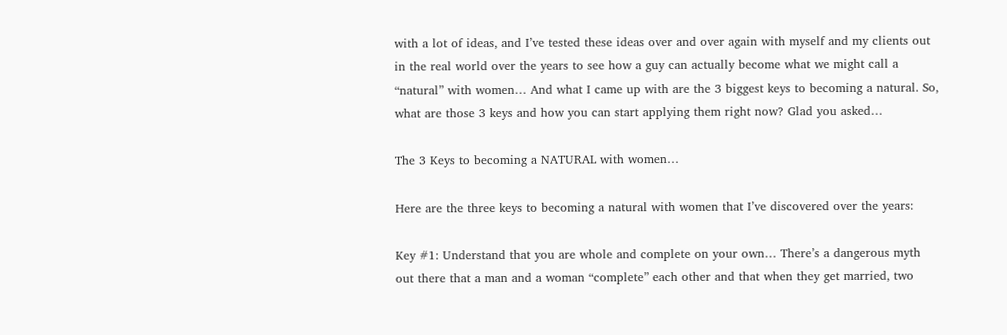with a lot of ideas, and I’ve tested these ideas over and over again with myself and my clients out in the real world over the years to see how a guy can actually become what we might call a “natural” with women… And what I came up with are the 3 biggest keys to becoming a natural. So, what are those 3 keys and how you can start applying them right now? Glad you asked…

The 3 Keys to becoming a NATURAL with women…

Here are the three keys to becoming a natural with women that I’ve discovered over the years:

Key #1: Understand that you are whole and complete on your own… There’s a dangerous myth out there that a man and a woman “complete” each other and that when they get married, two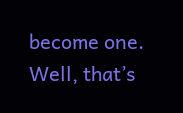become one. Well, that’s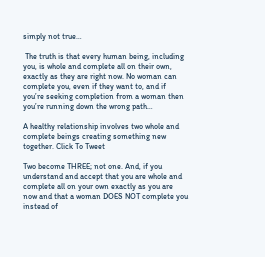simply not true…

 The truth is that every human being, including you, is whole and complete all on their own, exactly as they are right now. No woman can complete you, even if they want to, and if you’re seeking completion from a woman then you’re running down the wrong path…

A healthy relationship involves two whole and complete beings creating something new together. Click To Tweet

Two become THREE; not one. And, if you understand and accept that you are whole and complete all on your own exactly as you are now and that a woman DOES NOT complete you instead of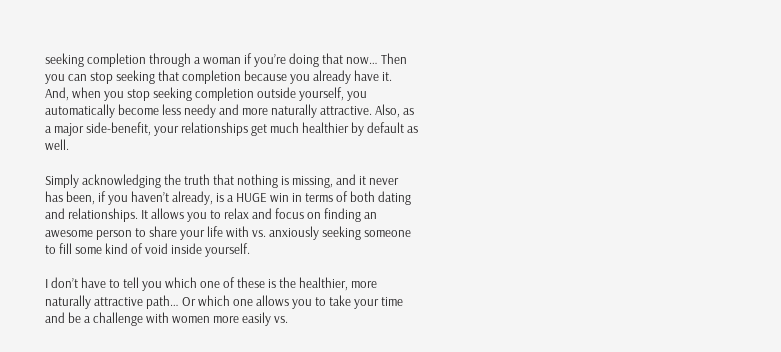seeking completion through a woman if you’re doing that now… Then you can stop seeking that completion because you already have it. And, when you stop seeking completion outside yourself, you automatically become less needy and more naturally attractive. Also, as a major side-benefit, your relationships get much healthier by default as well.

Simply acknowledging the truth that nothing is missing, and it never has been, if you haven’t already, is a HUGE win in terms of both dating and relationships. It allows you to relax and focus on finding an awesome person to share your life with vs. anxiously seeking someone to fill some kind of void inside yourself.

I don’t have to tell you which one of these is the healthier, more naturally attractive path… Or which one allows you to take your time and be a challenge with women more easily vs.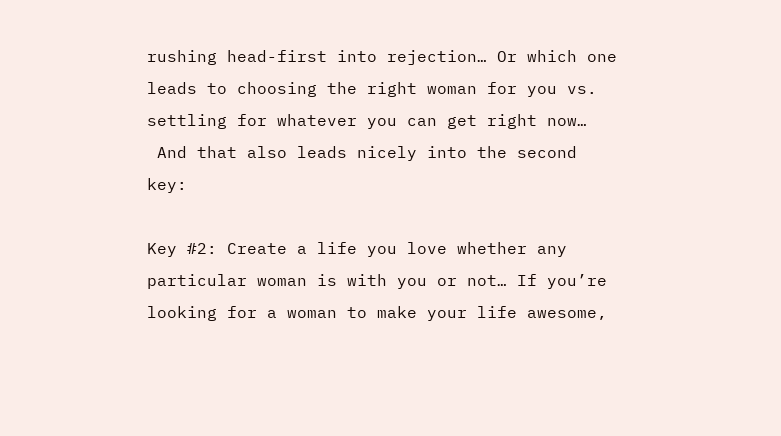rushing head-first into rejection… Or which one leads to choosing the right woman for you vs. settling for whatever you can get right now…
 And that also leads nicely into the second key:

Key #2: Create a life you love whether any particular woman is with you or not… If you’re looking for a woman to make your life awesome,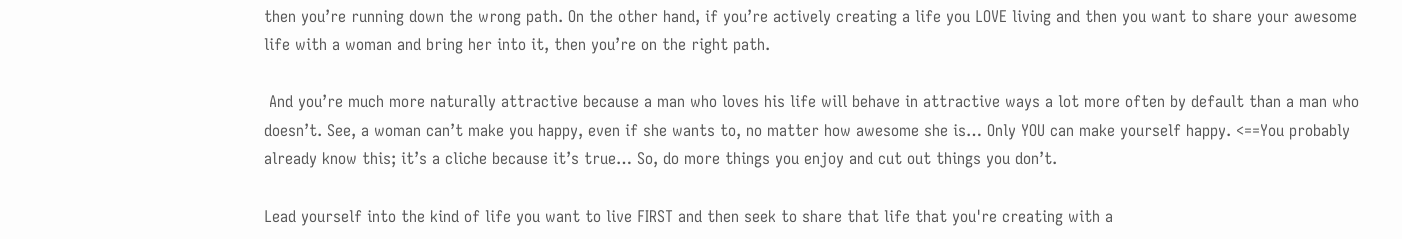then you’re running down the wrong path. On the other hand, if you’re actively creating a life you LOVE living and then you want to share your awesome life with a woman and bring her into it, then you’re on the right path.

 And you’re much more naturally attractive because a man who loves his life will behave in attractive ways a lot more often by default than a man who doesn’t. See, a woman can’t make you happy, even if she wants to, no matter how awesome she is… Only YOU can make yourself happy. <==You probably already know this; it’s a cliche because it’s true… So, do more things you enjoy and cut out things you don’t.

Lead yourself into the kind of life you want to live FIRST and then seek to share that life that you're creating with a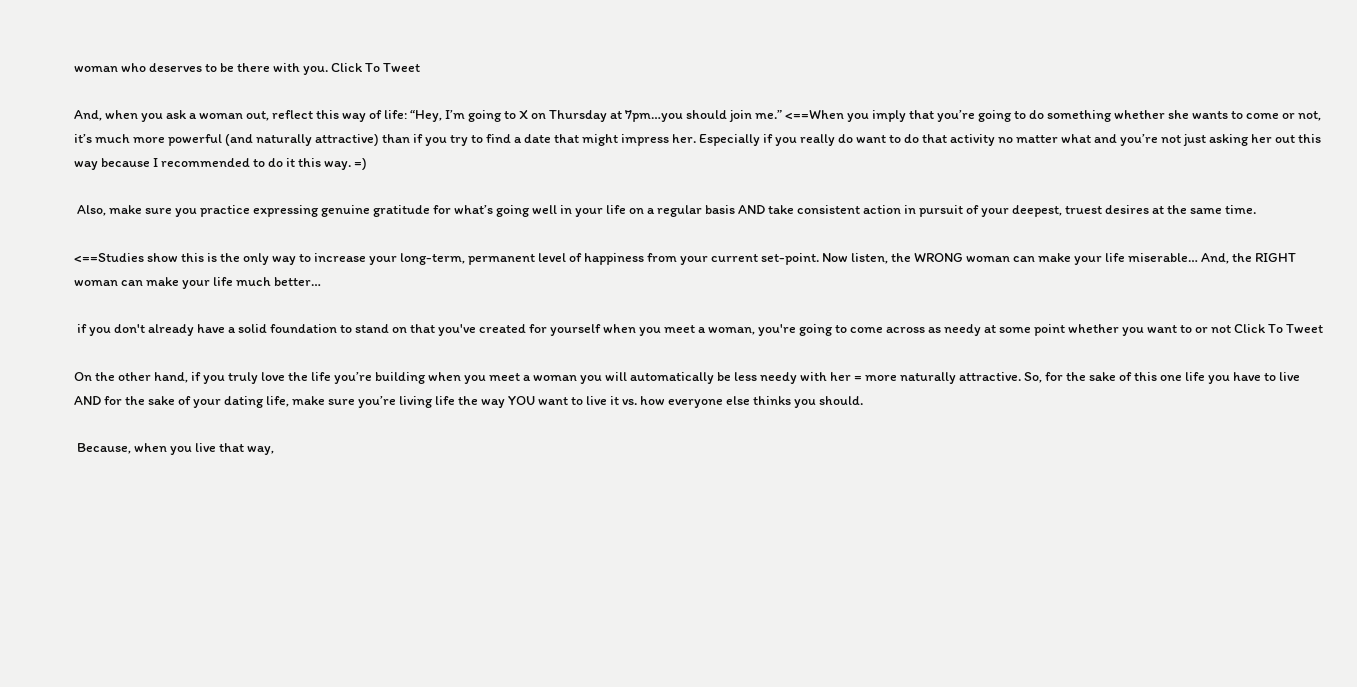woman who deserves to be there with you. Click To Tweet

And, when you ask a woman out, reflect this way of life: “Hey, I’m going to X on Thursday at 7pm…you should join me.” <==When you imply that you’re going to do something whether she wants to come or not, it’s much more powerful (and naturally attractive) than if you try to find a date that might impress her. Especially if you really do want to do that activity no matter what and you’re not just asking her out this way because I recommended to do it this way. =)

 Also, make sure you practice expressing genuine gratitude for what’s going well in your life on a regular basis AND take consistent action in pursuit of your deepest, truest desires at the same time.

<==Studies show this is the only way to increase your long-term, permanent level of happiness from your current set-point. Now listen, the WRONG woman can make your life miserable… And, the RIGHT woman can make your life much better…

 if you don't already have a solid foundation to stand on that you've created for yourself when you meet a woman, you're going to come across as needy at some point whether you want to or not Click To Tweet

On the other hand, if you truly love the life you’re building when you meet a woman you will automatically be less needy with her = more naturally attractive. So, for the sake of this one life you have to live AND for the sake of your dating life, make sure you’re living life the way YOU want to live it vs. how everyone else thinks you should.

 Because, when you live that way,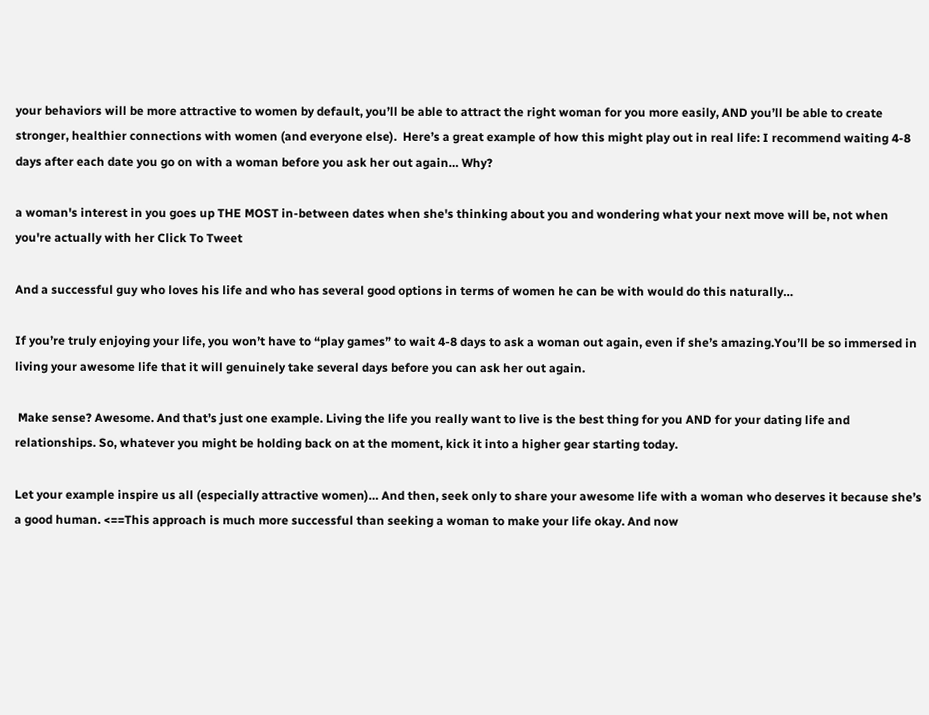your behaviors will be more attractive to women by default, you’ll be able to attract the right woman for you more easily, AND you’ll be able to create stronger, healthier connections with women (and everyone else).  Here’s a great example of how this might play out in real life: I recommend waiting 4-8 days after each date you go on with a woman before you ask her out again… Why?

a woman's interest in you goes up THE MOST in-between dates when she's thinking about you and wondering what your next move will be, not when you're actually with her Click To Tweet

And a successful guy who loves his life and who has several good options in terms of women he can be with would do this naturally…

If you’re truly enjoying your life, you won’t have to “play games” to wait 4-8 days to ask a woman out again, even if she’s amazing.You’ll be so immersed in living your awesome life that it will genuinely take several days before you can ask her out again.

 Make sense? Awesome. And that’s just one example. Living the life you really want to live is the best thing for you AND for your dating life and relationships. So, whatever you might be holding back on at the moment, kick it into a higher gear starting today.

Let your example inspire us all (especially attractive women)… And then, seek only to share your awesome life with a woman who deserves it because she’s a good human. <==This approach is much more successful than seeking a woman to make your life okay. And now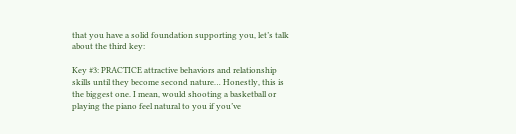that you have a solid foundation supporting you, let’s talk about the third key:

Key #3: PRACTICE attractive behaviors and relationship skills until they become second nature… Honestly, this is the biggest one. I mean, would shooting a basketball or playing the piano feel natural to you if you’ve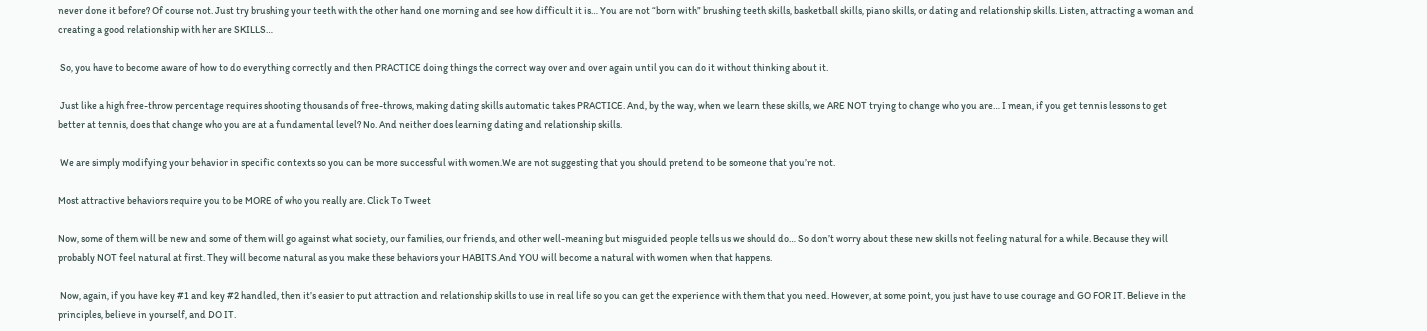never done it before? Of course not. Just try brushing your teeth with the other hand one morning and see how difficult it is… You are not “born with” brushing teeth skills, basketball skills, piano skills, or dating and relationship skills. Listen, attracting a woman and creating a good relationship with her are SKILLS…

 So, you have to become aware of how to do everything correctly and then PRACTICE doing things the correct way over and over again until you can do it without thinking about it.

 Just like a high free-throw percentage requires shooting thousands of free-throws, making dating skills automatic takes PRACTICE. And, by the way, when we learn these skills, we ARE NOT trying to change who you are… I mean, if you get tennis lessons to get better at tennis, does that change who you are at a fundamental level? No. And neither does learning dating and relationship skills.

 We are simply modifying your behavior in specific contexts so you can be more successful with women.We are not suggesting that you should pretend to be someone that you’re not.

Most attractive behaviors require you to be MORE of who you really are. Click To Tweet

Now, some of them will be new and some of them will go against what society, our families, our friends, and other well-meaning but misguided people tells us we should do… So don’t worry about these new skills not feeling natural for a while. Because they will probably NOT feel natural at first. They will become natural as you make these behaviors your HABITS.And YOU will become a natural with women when that happens.

 Now, again, if you have key #1 and key #2 handled, then it’s easier to put attraction and relationship skills to use in real life so you can get the experience with them that you need. However, at some point, you just have to use courage and GO FOR IT. Believe in the principles, believe in yourself, and DO IT.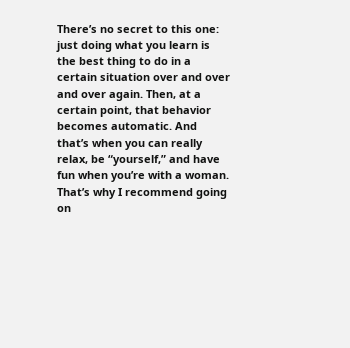There’s no secret to this one: just doing what you learn is the best thing to do in a certain situation over and over and over again. Then, at a certain point, that behavior becomes automatic. And that’s when you can really relax, be “yourself,” and have fun when you’re with a woman. That’s why I recommend going on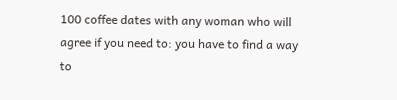100 coffee dates with any woman who will agree if you need to: you have to find a way to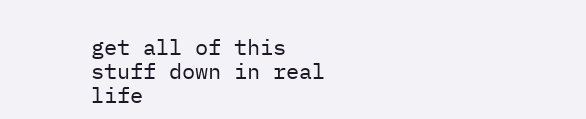get all of this stuff down in real life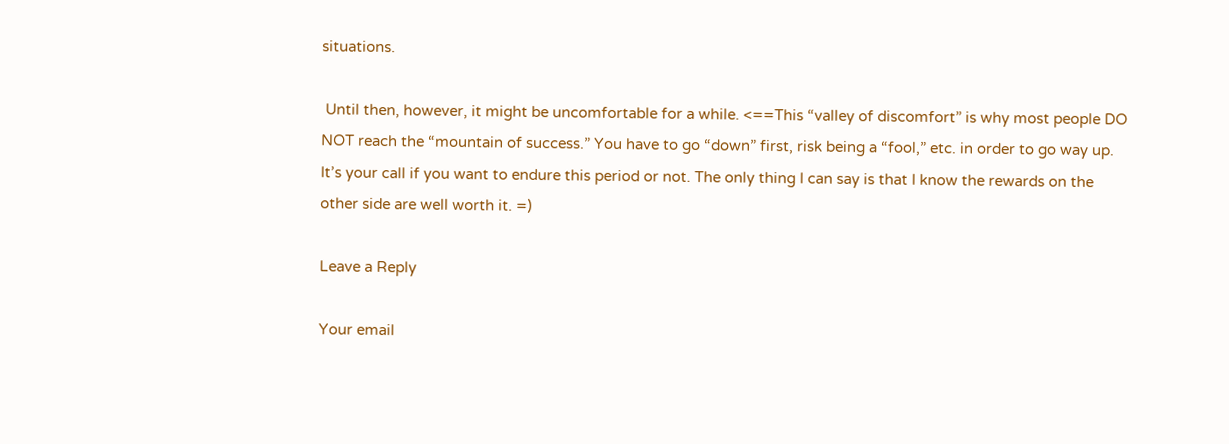situations.

 Until then, however, it might be uncomfortable for a while. <==This “valley of discomfort” is why most people DO NOT reach the “mountain of success.” You have to go “down” first, risk being a “fool,” etc. in order to go way up. It’s your call if you want to endure this period or not. The only thing I can say is that I know the rewards on the other side are well worth it. =)

Leave a Reply

Your email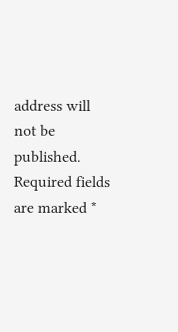address will not be published. Required fields are marked *